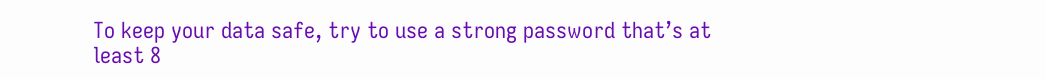To keep your data safe, try to use a strong password that’s at least 8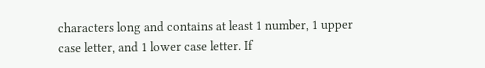characters long and contains at least 1 number, 1 upper case letter, and 1 lower case letter. If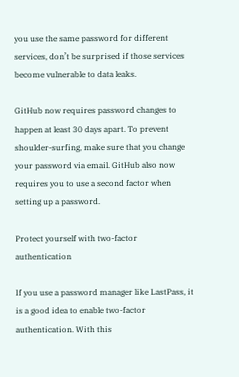you use the same password for different services, don’t be surprised if those services become vulnerable to data leaks.

GitHub now requires password changes to happen at least 30 days apart. To prevent shoulder-surfing, make sure that you change your password via email. GitHub also now requires you to use a second factor when setting up a password.

Protect yourself with two-factor authentication

If you use a password manager like LastPass, it is a good idea to enable two-factor authentication. With this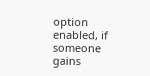option enabled, if someone gains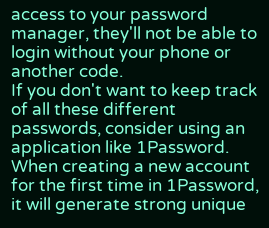access to your password manager, they'll not be able to login without your phone or another code.
If you don't want to keep track of all these different passwords, consider using an application like 1Password. When creating a new account for the first time in 1Password, it will generate strong unique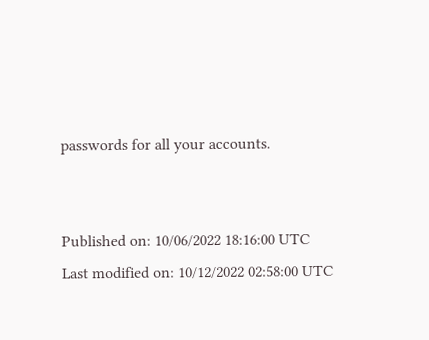passwords for all your accounts.


Published on: 10/06/2022 18:16:00 UTC
Last modified on: 10/12/2022 02:58:00 UTC